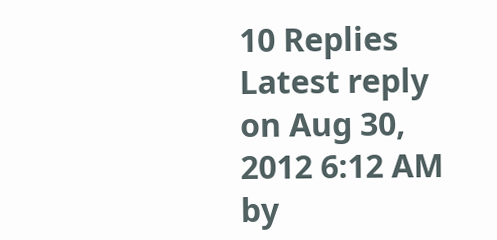10 Replies Latest reply on Aug 30, 2012 6:12 AM by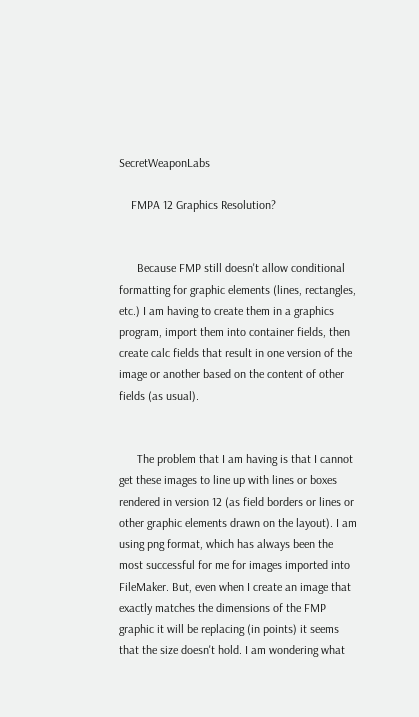SecretWeaponLabs

    FMPA 12 Graphics Resolution?


      Because FMP still doesn't allow conditional formatting for graphic elements (lines, rectangles, etc.) I am having to create them in a graphics program, import them into container fields, then create calc fields that result in one version of the image or another based on the content of other fields (as usual).


      The problem that I am having is that I cannot get these images to line up with lines or boxes rendered in version 12 (as field borders or lines or other graphic elements drawn on the layout). I am using png format, which has always been the most successful for me for images imported into FileMaker. But, even when I create an image that exactly matches the dimensions of the FMP graphic it will be replacing (in points) it seems that the size doesn't hold. I am wondering what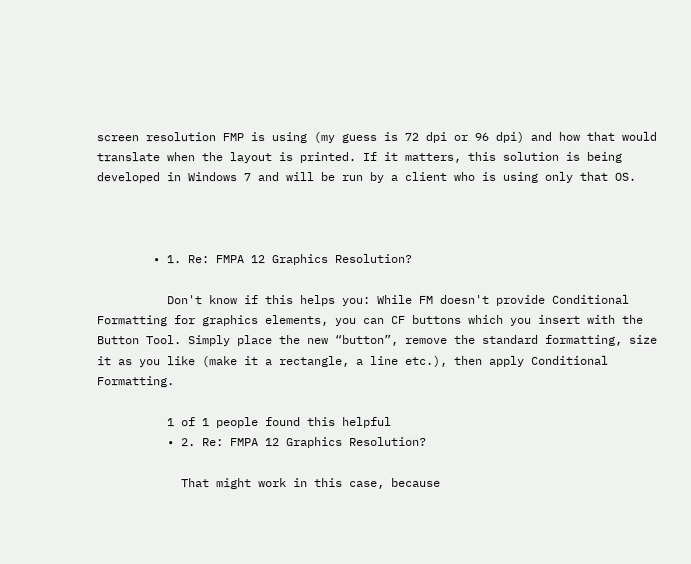screen resolution FMP is using (my guess is 72 dpi or 96 dpi) and how that would translate when the layout is printed. If it matters, this solution is being developed in Windows 7 and will be run by a client who is using only that OS.



        • 1. Re: FMPA 12 Graphics Resolution?

          Don't know if this helps you: While FM doesn't provide Conditional Formatting for graphics elements, you can CF buttons which you insert with the Button Tool. Simply place the new “button”, remove the standard formatting, size it as you like (make it a rectangle, a line etc.), then apply Conditional Formatting.

          1 of 1 people found this helpful
          • 2. Re: FMPA 12 Graphics Resolution?

            That might work in this case, because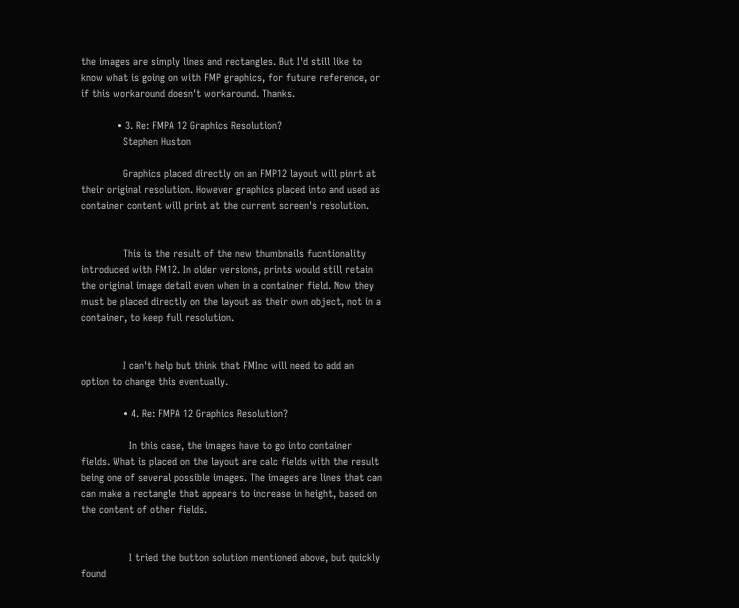the images are simply lines and rectangles. But I'd still like to know what is going on with FMP graphics, for future reference, or if this workaround doesn't workaround. Thanks.

            • 3. Re: FMPA 12 Graphics Resolution?
              Stephen Huston

              Graphics placed directly on an FMP12 layout will pinrt at their original resolution. However graphics placed into and used as container content will print at the current screen's resolution.


              This is the result of the new thumbnails fucntionality introduced with FM12. In older versions, prints would still retain the original image detail even when in a container field. Now they must be placed directly on the layout as their own object, not in a container, to keep full resolution.


              I can't help but think that FMInc will need to add an option to change this eventually.

              • 4. Re: FMPA 12 Graphics Resolution?

                In this case, the images have to go into container fields. What is placed on the layout are calc fields with the result being one of several possible images. The images are lines that can can make a rectangle that appears to increase in height, based on the content of other fields.


                I tried the button solution mentioned above, but quickly found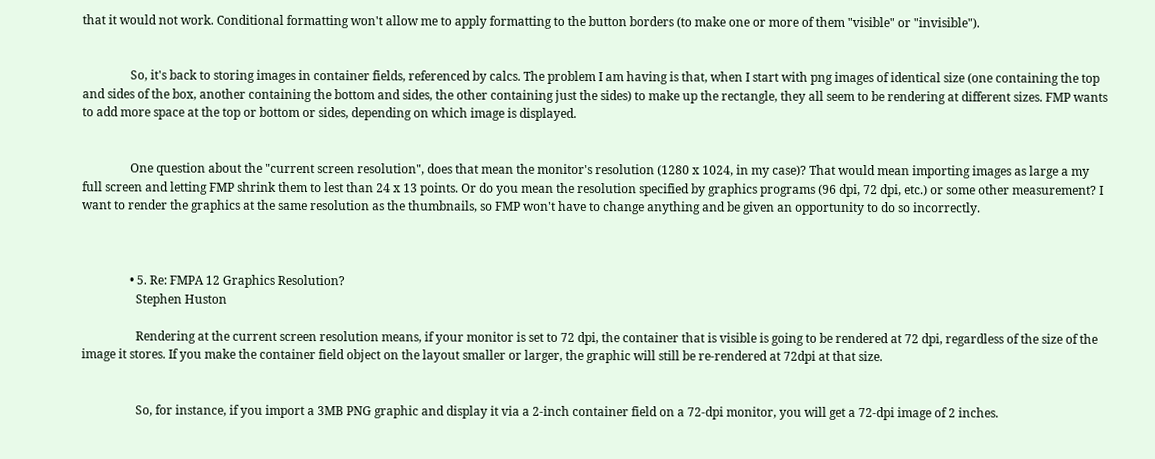that it would not work. Conditional formatting won't allow me to apply formatting to the button borders (to make one or more of them "visible" or "invisible").


                So, it's back to storing images in container fields, referenced by calcs. The problem I am having is that, when I start with png images of identical size (one containing the top and sides of the box, another containing the bottom and sides, the other containing just the sides) to make up the rectangle, they all seem to be rendering at different sizes. FMP wants to add more space at the top or bottom or sides, depending on which image is displayed.


                One question about the "current screen resolution", does that mean the monitor's resolution (1280 x 1024, in my case)? That would mean importing images as large a my full screen and letting FMP shrink them to lest than 24 x 13 points. Or do you mean the resolution specified by graphics programs (96 dpi, 72 dpi, etc.) or some other measurement? I want to render the graphics at the same resolution as the thumbnails, so FMP won't have to change anything and be given an opportunity to do so incorrectly.



                • 5. Re: FMPA 12 Graphics Resolution?
                  Stephen Huston

                  Rendering at the current screen resolution means, if your monitor is set to 72 dpi, the container that is visible is going to be rendered at 72 dpi, regardless of the size of the image it stores. If you make the container field object on the layout smaller or larger, the graphic will still be re-rendered at 72dpi at that size.


                  So, for instance, if you import a 3MB PNG graphic and display it via a 2-inch container field on a 72-dpi monitor, you will get a 72-dpi image of 2 inches.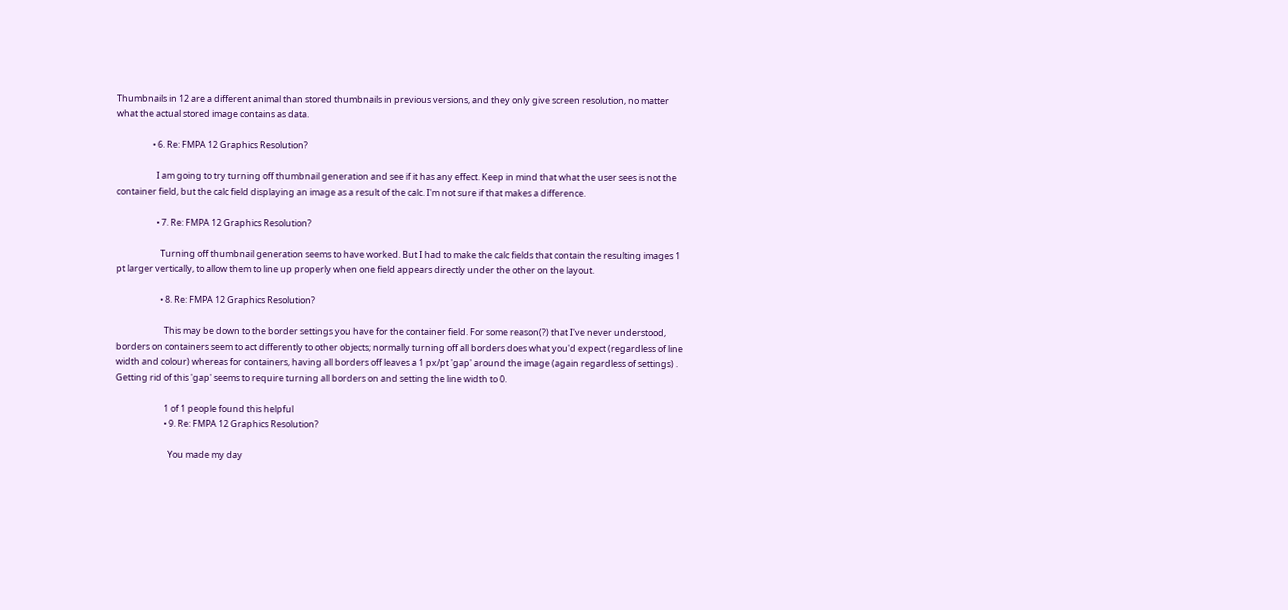Thumbnails in 12 are a different animal than stored thumbnails in previous versions, and they only give screen resolution, no matter what the actual stored image contains as data.

                  • 6. Re: FMPA 12 Graphics Resolution?

                    I am going to try turning off thumbnail generation and see if it has any effect. Keep in mind that what the user sees is not the container field, but the calc field displaying an image as a result of the calc. I'm not sure if that makes a difference.

                    • 7. Re: FMPA 12 Graphics Resolution?

                      Turning off thumbnail generation seems to have worked. But I had to make the calc fields that contain the resulting images 1 pt larger vertically, to allow them to line up properly when one field appears directly under the other on the layout.

                      • 8. Re: FMPA 12 Graphics Resolution?

                        This may be down to the border settings you have for the container field. For some reason(?) that I've never understood, borders on containers seem to act differently to other objects; normally turning off all borders does what you'd expect (regardless of line width and colour) whereas for containers, having all borders off leaves a 1 px/pt 'gap' around the image (again regardless of settings) . Getting rid of this 'gap' seems to require turning all borders on and setting the line width to 0.

                        1 of 1 people found this helpful
                        • 9. Re: FMPA 12 Graphics Resolution?

                          You made my day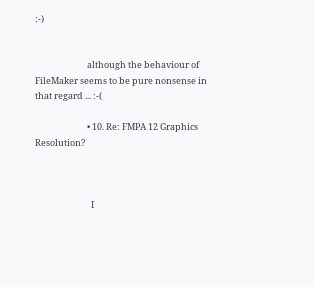:-)


                          although the behaviour of FileMaker seems to be pure nonsense in that regard ... :-(

                          • 10. Re: FMPA 12 Graphics Resolution?



                            I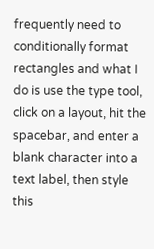frequently need to conditionally format rectangles and what I do is use the type tool, click on a layout, hit the spacebar, and enter a blank character into a text label, then style this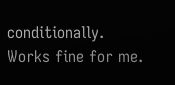conditionally.  Works fine for me.